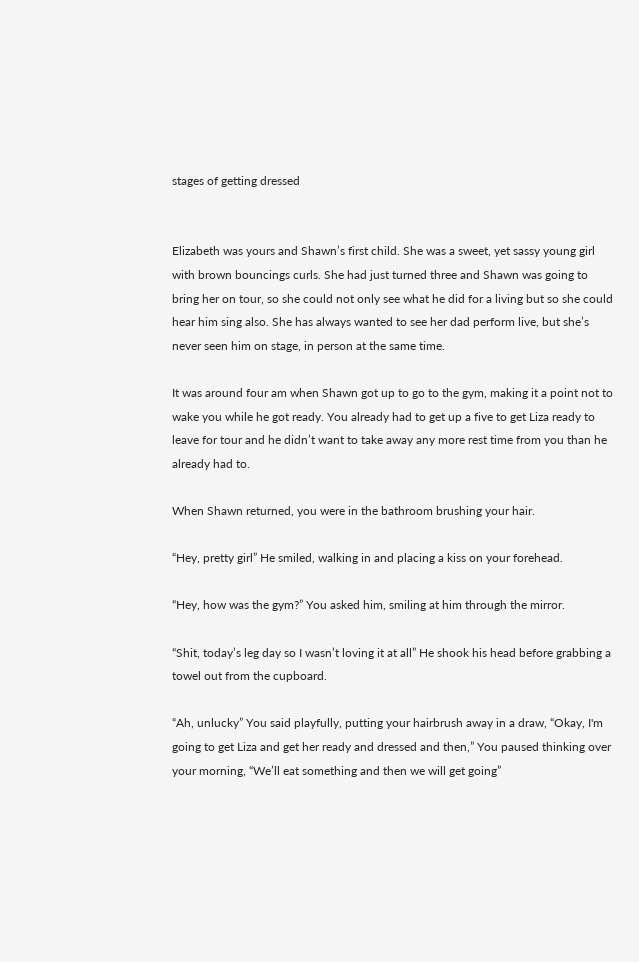stages of getting dressed


Elizabeth was yours and Shawn’s first child. She was a sweet, yet sassy young girl with brown bouncings curls. She had just turned three and Shawn was going to bring her on tour, so she could not only see what he did for a living but so she could hear him sing also. She has always wanted to see her dad perform live, but she’s never seen him on stage, in person at the same time.

It was around four am when Shawn got up to go to the gym, making it a point not to wake you while he got ready. You already had to get up a five to get Liza ready to leave for tour and he didn’t want to take away any more rest time from you than he already had to.

When Shawn returned, you were in the bathroom brushing your hair.

“Hey, pretty girl” He smiled, walking in and placing a kiss on your forehead.

“Hey, how was the gym?” You asked him, smiling at him through the mirror.

“Shit, today’s leg day so I wasn’t loving it at all” He shook his head before grabbing a towel out from the cupboard.

“Ah, unlucky” You said playfully, putting your hairbrush away in a draw, “Okay, I'm going to get Liza and get her ready and dressed and then,” You paused thinking over your morning, “We’ll eat something and then we will get going”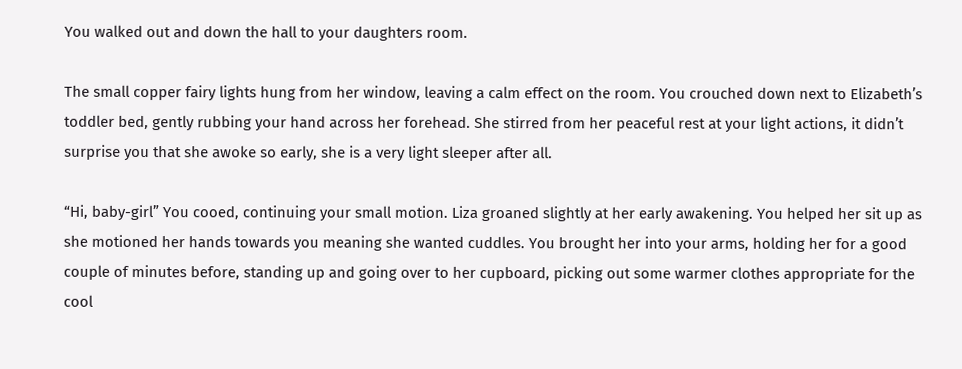You walked out and down the hall to your daughters room.

The small copper fairy lights hung from her window, leaving a calm effect on the room. You crouched down next to Elizabeth’s toddler bed, gently rubbing your hand across her forehead. She stirred from her peaceful rest at your light actions, it didn’t surprise you that she awoke so early, she is a very light sleeper after all.

“Hi, baby-girl” You cooed, continuing your small motion. Liza groaned slightly at her early awakening. You helped her sit up as she motioned her hands towards you meaning she wanted cuddles. You brought her into your arms, holding her for a good couple of minutes before, standing up and going over to her cupboard, picking out some warmer clothes appropriate for the cool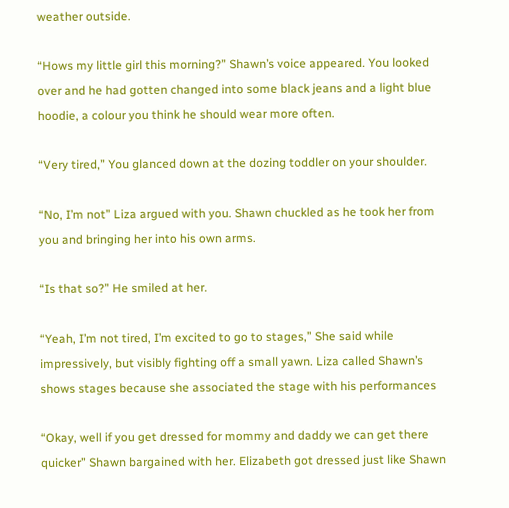weather outside.

“Hows my little girl this morning?” Shawn’s voice appeared. You looked over and he had gotten changed into some black jeans and a light blue hoodie, a colour you think he should wear more often.

“Very tired,” You glanced down at the dozing toddler on your shoulder.

“No, I’m not” Liza argued with you. Shawn chuckled as he took her from you and bringing her into his own arms.

“Is that so?” He smiled at her.

“Yeah, I’m not tired, I’m excited to go to stages,” She said while impressively, but visibly fighting off a small yawn. Liza called Shawn’s shows stages because she associated the stage with his performances

“Okay, well if you get dressed for mommy and daddy we can get there quicker” Shawn bargained with her. Elizabeth got dressed just like Shawn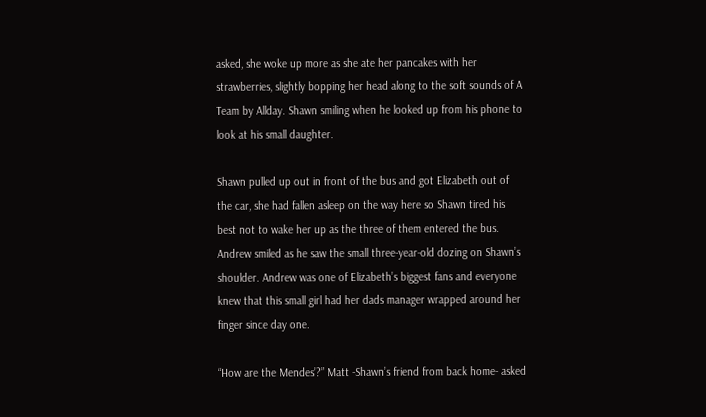asked, she woke up more as she ate her pancakes with her strawberries, slightly bopping her head along to the soft sounds of A Team by Allday. Shawn smiling when he looked up from his phone to look at his small daughter.

Shawn pulled up out in front of the bus and got Elizabeth out of the car, she had fallen asleep on the way here so Shawn tired his best not to wake her up as the three of them entered the bus. Andrew smiled as he saw the small three-year-old dozing on Shawn’s shoulder. Andrew was one of Elizabeth’s biggest fans and everyone knew that this small girl had her dads manager wrapped around her finger since day one.

“How are the Mendes’?” Matt -Shawn’s friend from back home- asked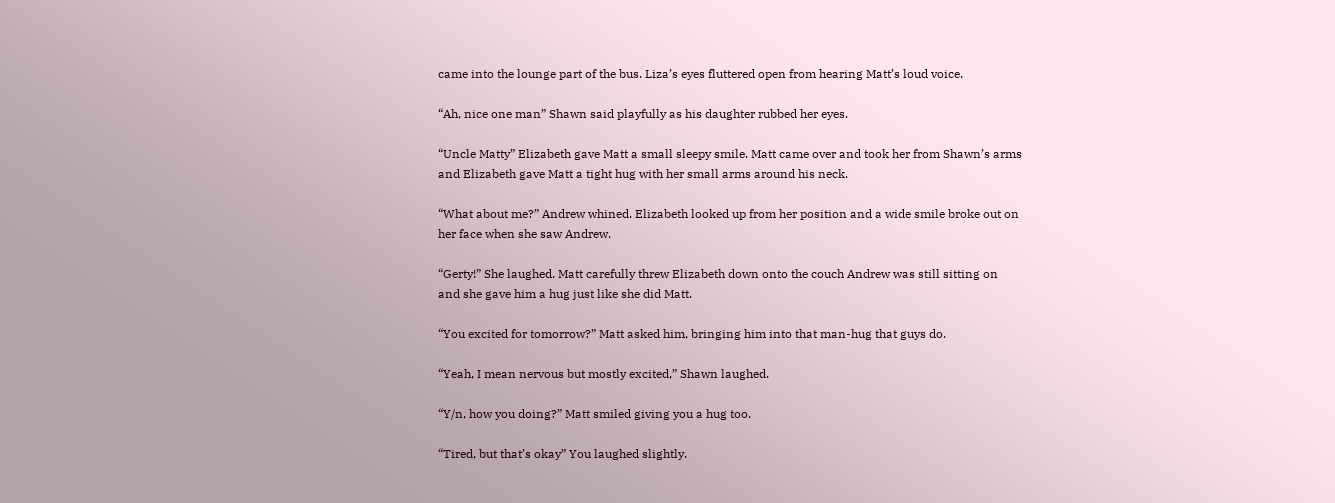came into the lounge part of the bus. Liza’s eyes fluttered open from hearing Matt’s loud voice.

“Ah, nice one man” Shawn said playfully as his daughter rubbed her eyes.

“Uncle Matty” Elizabeth gave Matt a small sleepy smile. Matt came over and took her from Shawn’s arms and Elizabeth gave Matt a tight hug with her small arms around his neck.

“What about me?” Andrew whined. Elizabeth looked up from her position and a wide smile broke out on her face when she saw Andrew.

“Gerty!” She laughed. Matt carefully threw Elizabeth down onto the couch Andrew was still sitting on and she gave him a hug just like she did Matt.

“You excited for tomorrow?” Matt asked him, bringing him into that man-hug that guys do.

“Yeah, I mean nervous but mostly excited,” Shawn laughed.

“Y/n, how you doing?” Matt smiled giving you a hug too.

“Tired, but that’s okay” You laughed slightly.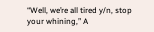“Well, we’re all tired y/n, stop your whining,” A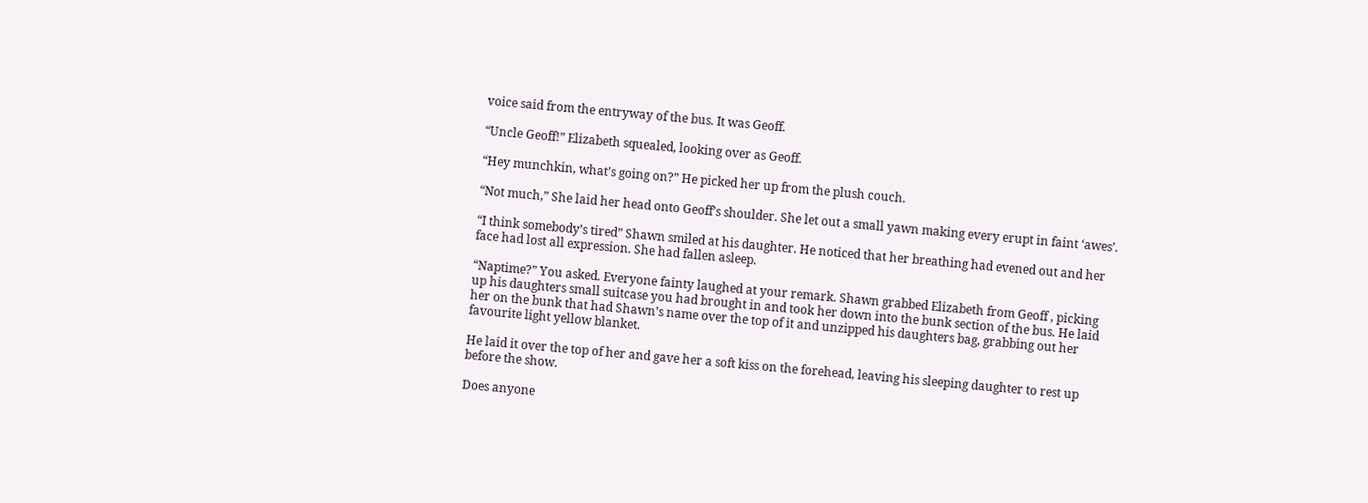voice said from the entryway of the bus. It was Geoff.

“Uncle Geoff!” Elizabeth squealed, looking over as Geoff.

“Hey munchkin, what’s going on?” He picked her up from the plush couch.

“Not much,” She laid her head onto Geoff’s shoulder. She let out a small yawn making every erupt in faint ‘awes’.

“I think somebody’s tired” Shawn smiled at his daughter. He noticed that her breathing had evened out and her face had lost all expression. She had fallen asleep.

“Naptime?” You asked. Everyone fainty laughed at your remark. Shawn grabbed Elizabeth from Geoff , picking up his daughters small suitcase you had brought in and took her down into the bunk section of the bus. He laid her on the bunk that had Shawn’s name over the top of it and unzipped his daughters bag, grabbing out her favourite light yellow blanket.

He laid it over the top of her and gave her a soft kiss on the forehead, leaving his sleeping daughter to rest up before the show.

Does anyone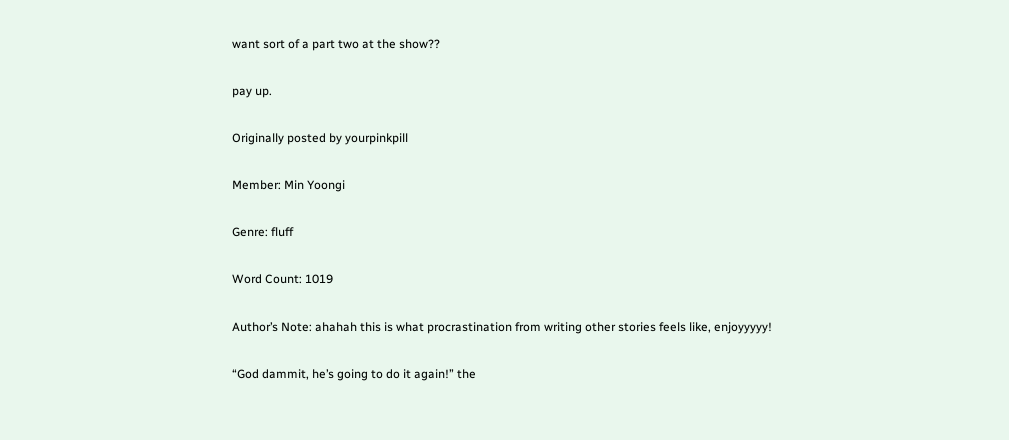want sort of a part two at the show??

pay up.

Originally posted by yourpinkpill

Member: Min Yoongi

Genre: fluff

Word Count: 1019

Author’s Note: ahahah this is what procrastination from writing other stories feels like, enjoyyyyy!

“God dammit, he’s going to do it again!” the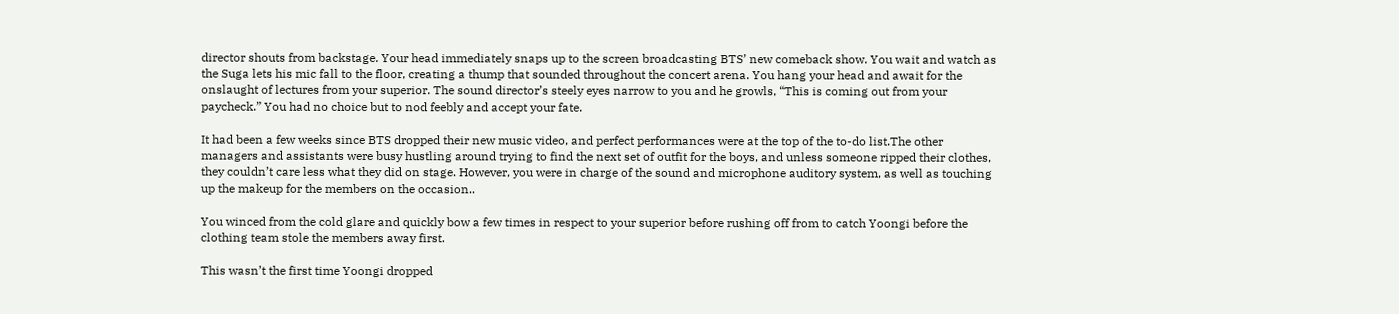director shouts from backstage. Your head immediately snaps up to the screen broadcasting BTS’ new comeback show. You wait and watch as the Suga lets his mic fall to the floor, creating a thump that sounded throughout the concert arena. You hang your head and await for the onslaught of lectures from your superior. The sound director’s steely eyes narrow to you and he growls, “This is coming out from your paycheck.” You had no choice but to nod feebly and accept your fate.

It had been a few weeks since BTS dropped their new music video, and perfect performances were at the top of the to-do list.The other managers and assistants were busy hustling around trying to find the next set of outfit for the boys, and unless someone ripped their clothes, they couldn’t care less what they did on stage. However, you were in charge of the sound and microphone auditory system, as well as touching up the makeup for the members on the occasion..

You winced from the cold glare and quickly bow a few times in respect to your superior before rushing off from to catch Yoongi before the clothing team stole the members away first.

This wasn’t the first time Yoongi dropped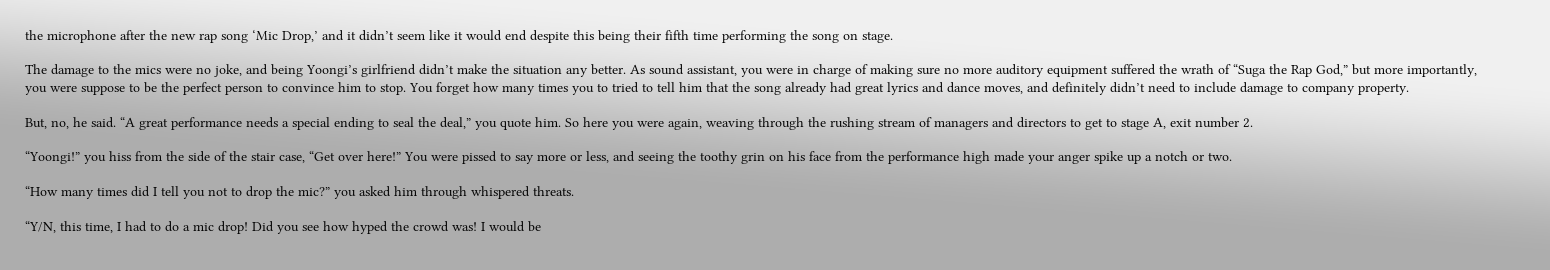the microphone after the new rap song ‘Mic Drop,’ and it didn’t seem like it would end despite this being their fifth time performing the song on stage.

The damage to the mics were no joke, and being Yoongi’s girlfriend didn’t make the situation any better. As sound assistant, you were in charge of making sure no more auditory equipment suffered the wrath of “Suga the Rap God,” but more importantly, you were suppose to be the perfect person to convince him to stop. You forget how many times you to tried to tell him that the song already had great lyrics and dance moves, and definitely didn’t need to include damage to company property.

But, no, he said. “A great performance needs a special ending to seal the deal,” you quote him. So here you were again, weaving through the rushing stream of managers and directors to get to stage A, exit number 2.

“Yoongi!” you hiss from the side of the stair case, “Get over here!” You were pissed to say more or less, and seeing the toothy grin on his face from the performance high made your anger spike up a notch or two.

“How many times did I tell you not to drop the mic?” you asked him through whispered threats.

“Y/N, this time, I had to do a mic drop! Did you see how hyped the crowd was! I would be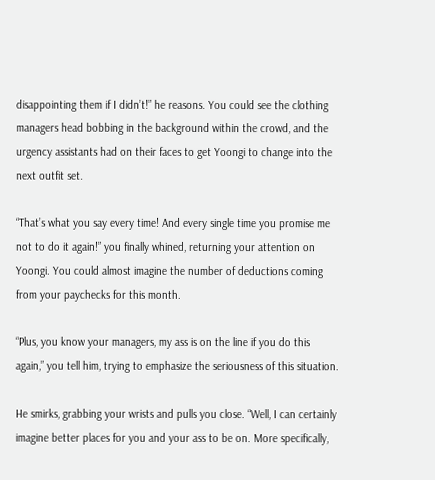disappointing them if I didn’t!” he reasons. You could see the clothing managers head bobbing in the background within the crowd, and the urgency assistants had on their faces to get Yoongi to change into the next outfit set.

“That’s what you say every time! And every single time you promise me not to do it again!” you finally whined, returning your attention on Yoongi. You could almost imagine the number of deductions coming from your paychecks for this month.

“Plus, you know your managers, my ass is on the line if you do this again,” you tell him, trying to emphasize the seriousness of this situation.

He smirks, grabbing your wrists and pulls you close. “Well, I can certainly imagine better places for you and your ass to be on. More specifically,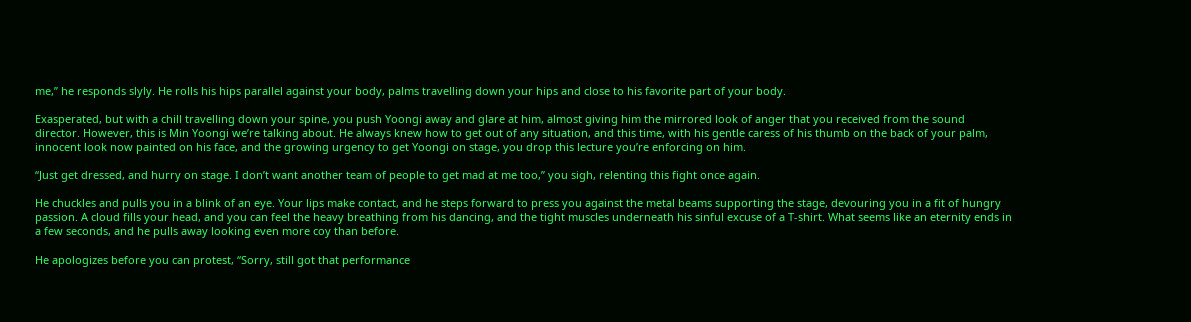me,” he responds slyly. He rolls his hips parallel against your body, palms travelling down your hips and close to his favorite part of your body.

Exasperated, but with a chill travelling down your spine, you push Yoongi away and glare at him, almost giving him the mirrored look of anger that you received from the sound director. However, this is Min Yoongi we’re talking about. He always knew how to get out of any situation, and this time, with his gentle caress of his thumb on the back of your palm, innocent look now painted on his face, and the growing urgency to get Yoongi on stage, you drop this lecture you’re enforcing on him.

“Just get dressed, and hurry on stage. I don’t want another team of people to get mad at me too,” you sigh, relenting this fight once again.

He chuckles and pulls you in a blink of an eye. Your lips make contact, and he steps forward to press you against the metal beams supporting the stage, devouring you in a fit of hungry passion. A cloud fills your head, and you can feel the heavy breathing from his dancing, and the tight muscles underneath his sinful excuse of a T-shirt. What seems like an eternity ends in a few seconds, and he pulls away looking even more coy than before.

He apologizes before you can protest, “Sorry, still got that performance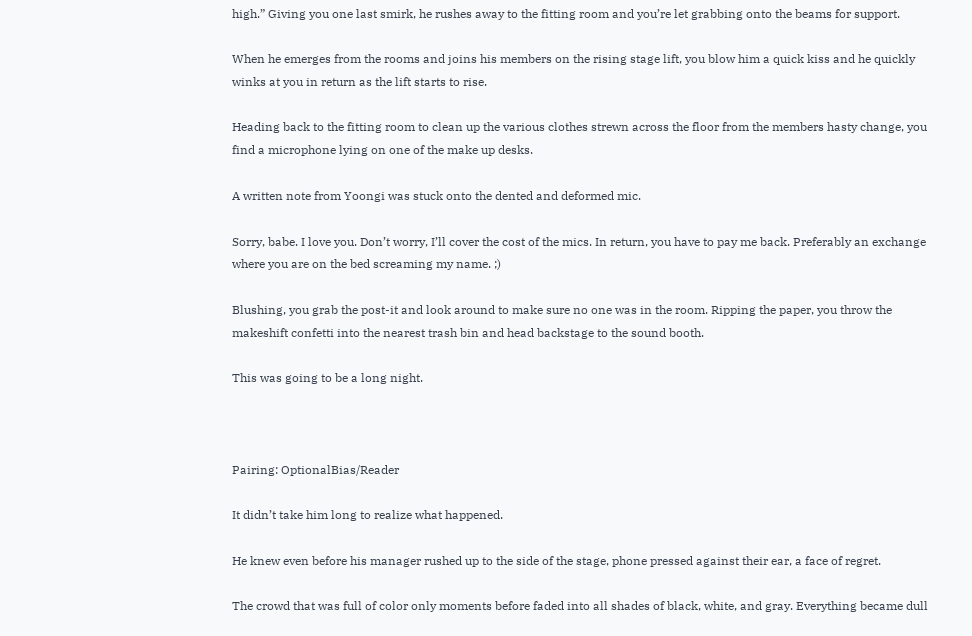high.” Giving you one last smirk, he rushes away to the fitting room and you’re let grabbing onto the beams for support.

When he emerges from the rooms and joins his members on the rising stage lift, you blow him a quick kiss and he quickly winks at you in return as the lift starts to rise.

Heading back to the fitting room to clean up the various clothes strewn across the floor from the members hasty change, you find a microphone lying on one of the make up desks.

A written note from Yoongi was stuck onto the dented and deformed mic.

Sorry, babe. I love you. Don’t worry, I’ll cover the cost of the mics. In return, you have to pay me back. Preferably an exchange where you are on the bed screaming my name. ;)

Blushing, you grab the post-it and look around to make sure no one was in the room. Ripping the paper, you throw the makeshift confetti into the nearest trash bin and head backstage to the sound booth.

This was going to be a long night.



Pairing: OptionalBias/Reader

It didn’t take him long to realize what happened.

He knew even before his manager rushed up to the side of the stage, phone pressed against their ear, a face of regret.

The crowd that was full of color only moments before faded into all shades of black, white, and gray. Everything became dull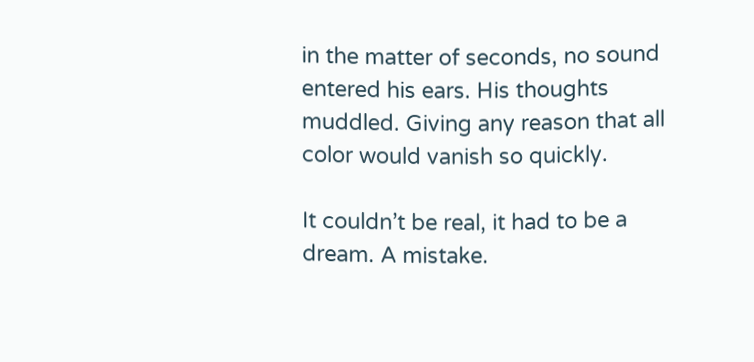in the matter of seconds, no sound entered his ears. His thoughts muddled. Giving any reason that all color would vanish so quickly.

It couldn’t be real, it had to be a dream. A mistake.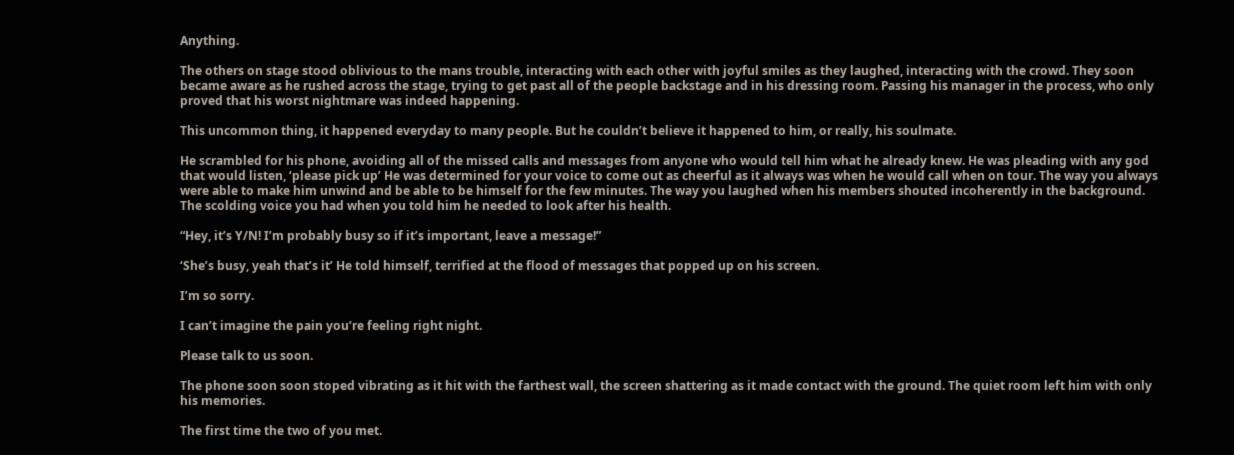Anything.

The others on stage stood oblivious to the mans trouble, interacting with each other with joyful smiles as they laughed, interacting with the crowd. They soon became aware as he rushed across the stage, trying to get past all of the people backstage and in his dressing room. Passing his manager in the process, who only proved that his worst nightmare was indeed happening.

This uncommon thing, it happened everyday to many people. But he couldn’t believe it happened to him, or really, his soulmate.

He scrambled for his phone, avoiding all of the missed calls and messages from anyone who would tell him what he already knew. He was pleading with any god that would listen, ‘please pick up’ He was determined for your voice to come out as cheerful as it always was when he would call when on tour. The way you always were able to make him unwind and be able to be himself for the few minutes. The way you laughed when his members shouted incoherently in the background. The scolding voice you had when you told him he needed to look after his health.

“Hey, it’s Y/N! I’m probably busy so if it’s important, leave a message!”

‘She’s busy, yeah that’s it’ He told himself, terrified at the flood of messages that popped up on his screen.

I’m so sorry.

I can’t imagine the pain you’re feeling right night.

Please talk to us soon.

The phone soon soon stoped vibrating as it hit with the farthest wall, the screen shattering as it made contact with the ground. The quiet room left him with only his memories.

The first time the two of you met.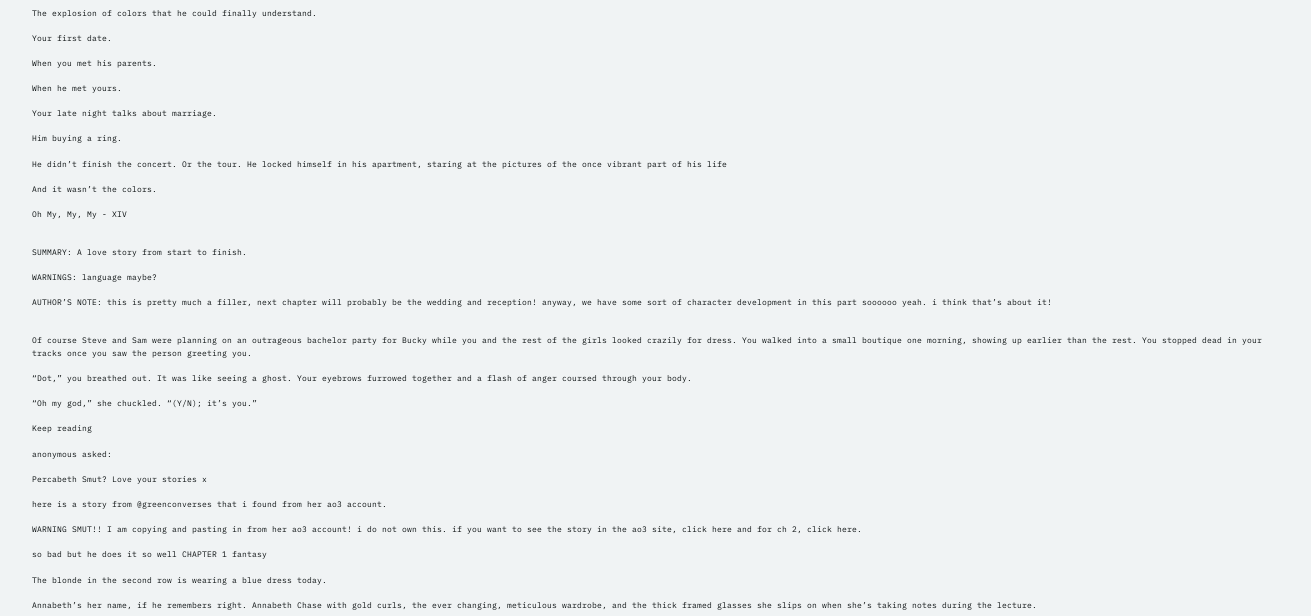The explosion of colors that he could finally understand.

Your first date.

When you met his parents.

When he met yours.

Your late night talks about marriage.

Him buying a ring.

He didn’t finish the concert. Or the tour. He locked himself in his apartment, staring at the pictures of the once vibrant part of his life

And it wasn’t the colors.

Oh My, My, My - XIV


SUMMARY: A love story from start to finish.

WARNINGS: language maybe?

AUTHOR’S NOTE: this is pretty much a filler, next chapter will probably be the wedding and reception! anyway, we have some sort of character development in this part soooooo yeah. i think that’s about it!


Of course Steve and Sam were planning on an outrageous bachelor party for Bucky while you and the rest of the girls looked crazily for dress. You walked into a small boutique one morning, showing up earlier than the rest. You stopped dead in your tracks once you saw the person greeting you.

“Dot,” you breathed out. It was like seeing a ghost. Your eyebrows furrowed together and a flash of anger coursed through your body.

“Oh my god,” she chuckled. “(Y/N); it’s you.”

Keep reading

anonymous asked:

Percabeth Smut? Love your stories x

here is a story from @greenconverses that i found from her ao3 account.

WARNING SMUT!! I am copying and pasting in from her ao3 account! i do not own this. if you want to see the story in the ao3 site, click here and for ch 2, click here.

so bad but he does it so well CHAPTER 1 fantasy

The blonde in the second row is wearing a blue dress today.

Annabeth’s her name, if he remembers right. Annabeth Chase with gold curls, the ever changing, meticulous wardrobe, and the thick framed glasses she slips on when she’s taking notes during the lecture.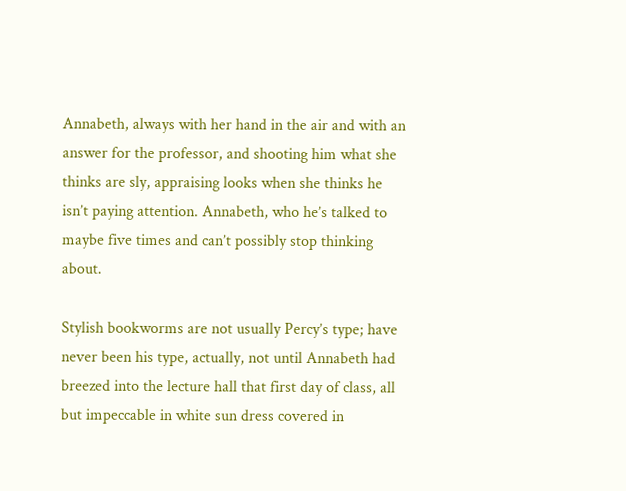Annabeth, always with her hand in the air and with an answer for the professor, and shooting him what she thinks are sly, appraising looks when she thinks he isn’t paying attention. Annabeth, who he’s talked to maybe five times and can’t possibly stop thinking about.

Stylish bookworms are not usually Percy’s type; have never been his type, actually, not until Annabeth had breezed into the lecture hall that first day of class, all but impeccable in white sun dress covered in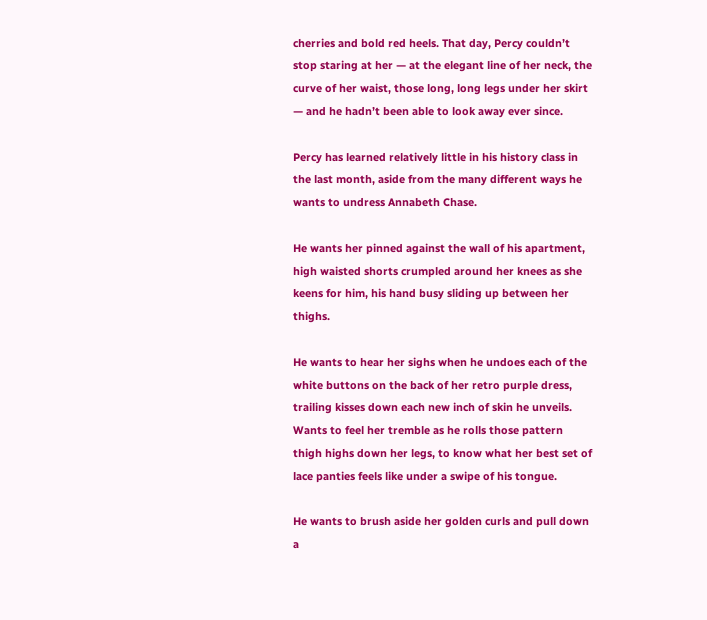cherries and bold red heels. That day, Percy couldn’t stop staring at her — at the elegant line of her neck, the curve of her waist, those long, long legs under her skirt — and he hadn’t been able to look away ever since.

Percy has learned relatively little in his history class in the last month, aside from the many different ways he wants to undress Annabeth Chase.

He wants her pinned against the wall of his apartment, high waisted shorts crumpled around her knees as she keens for him, his hand busy sliding up between her thighs.

He wants to hear her sighs when he undoes each of the white buttons on the back of her retro purple dress, trailing kisses down each new inch of skin he unveils. Wants to feel her tremble as he rolls those pattern thigh highs down her legs, to know what her best set of lace panties feels like under a swipe of his tongue.

He wants to brush aside her golden curls and pull down a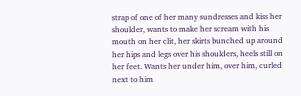strap of one of her many sundresses and kiss her shoulder, wants to make her scream with his mouth on her clit, her skirts bunched up around her hips and legs over his shoulders, heels still on her feet. Wants her under him, over him, curled next to him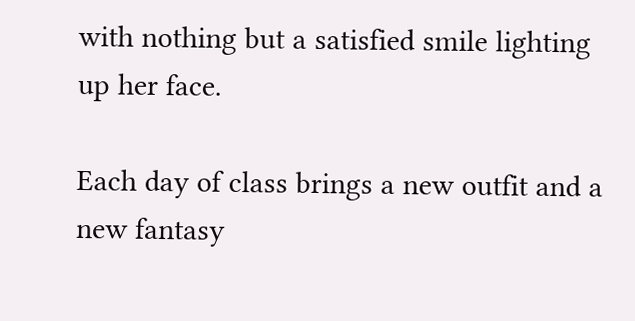with nothing but a satisfied smile lighting up her face.

Each day of class brings a new outfit and a new fantasy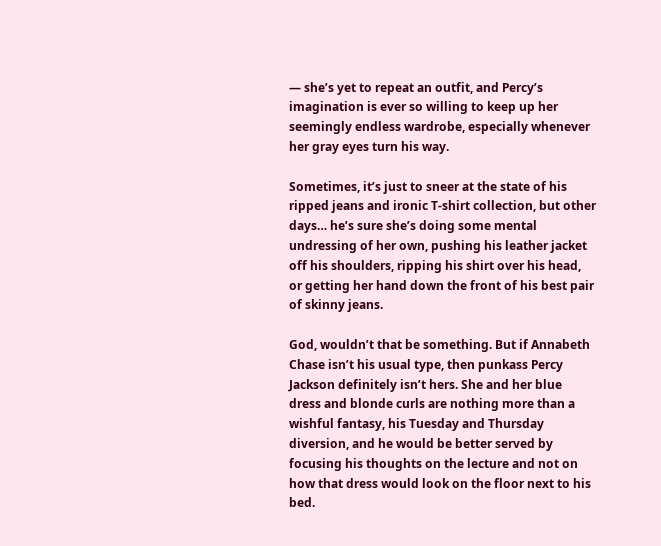— she’s yet to repeat an outfit, and Percy’s imagination is ever so willing to keep up her seemingly endless wardrobe, especially whenever her gray eyes turn his way.

Sometimes, it’s just to sneer at the state of his ripped jeans and ironic T-shirt collection, but other days… he’s sure she’s doing some mental undressing of her own, pushing his leather jacket off his shoulders, ripping his shirt over his head, or getting her hand down the front of his best pair of skinny jeans.

God, wouldn’t that be something. But if Annabeth Chase isn’t his usual type, then punkass Percy Jackson definitely isn’t hers. She and her blue dress and blonde curls are nothing more than a wishful fantasy, his Tuesday and Thursday diversion, and he would be better served by focusing his thoughts on the lecture and not on how that dress would look on the floor next to his bed.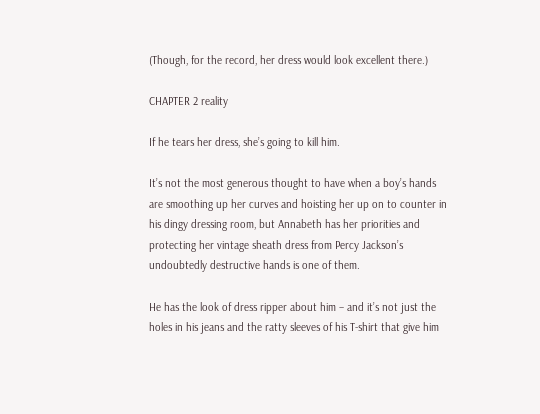(Though, for the record, her dress would look excellent there.)

CHAPTER 2 reality

If he tears her dress, she’s going to kill him.

It’s not the most generous thought to have when a boy’s hands are smoothing up her curves and hoisting her up on to counter in his dingy dressing room, but Annabeth has her priorities and protecting her vintage sheath dress from Percy Jackson’s undoubtedly destructive hands is one of them.

He has the look of dress ripper about him – and it’s not just the holes in his jeans and the ratty sleeves of his T-shirt that give him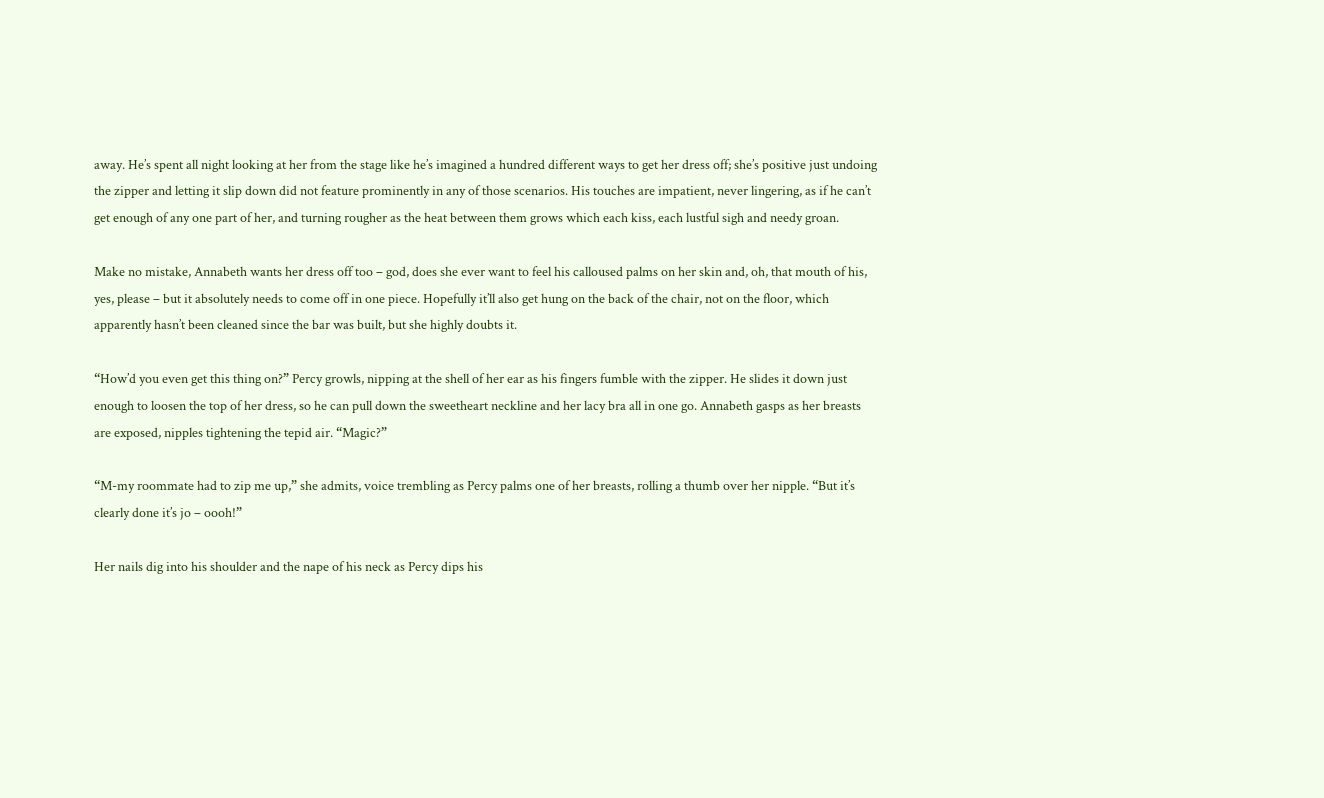away. He’s spent all night looking at her from the stage like he’s imagined a hundred different ways to get her dress off; she’s positive just undoing the zipper and letting it slip down did not feature prominently in any of those scenarios. His touches are impatient, never lingering, as if he can’t get enough of any one part of her, and turning rougher as the heat between them grows which each kiss, each lustful sigh and needy groan.

Make no mistake, Annabeth wants her dress off too – god, does she ever want to feel his calloused palms on her skin and, oh, that mouth of his, yes, please – but it absolutely needs to come off in one piece. Hopefully it’ll also get hung on the back of the chair, not on the floor, which apparently hasn’t been cleaned since the bar was built, but she highly doubts it.

“How’d you even get this thing on?” Percy growls, nipping at the shell of her ear as his fingers fumble with the zipper. He slides it down just enough to loosen the top of her dress, so he can pull down the sweetheart neckline and her lacy bra all in one go. Annabeth gasps as her breasts are exposed, nipples tightening the tepid air. “Magic?”

“M-my roommate had to zip me up,” she admits, voice trembling as Percy palms one of her breasts, rolling a thumb over her nipple. “But it’s clearly done it’s jo – oooh!”

Her nails dig into his shoulder and the nape of his neck as Percy dips his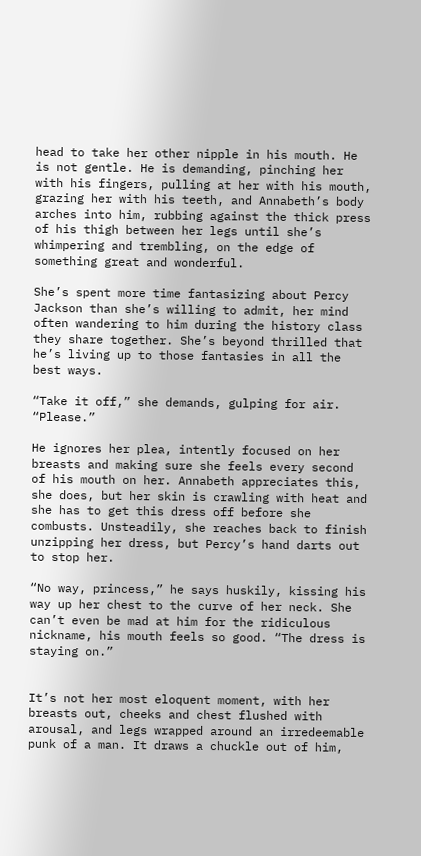head to take her other nipple in his mouth. He is not gentle. He is demanding, pinching her with his fingers, pulling at her with his mouth, grazing her with his teeth, and Annabeth’s body arches into him, rubbing against the thick press of his thigh between her legs until she’s whimpering and trembling, on the edge of something great and wonderful.

She’s spent more time fantasizing about Percy Jackson than she’s willing to admit, her mind often wandering to him during the history class they share together. She’s beyond thrilled that he’s living up to those fantasies in all the best ways.

“Take it off,” she demands, gulping for air. “Please.”

He ignores her plea, intently focused on her breasts and making sure she feels every second of his mouth on her. Annabeth appreciates this, she does, but her skin is crawling with heat and she has to get this dress off before she combusts. Unsteadily, she reaches back to finish unzipping her dress, but Percy’s hand darts out to stop her.

“No way, princess,” he says huskily, kissing his way up her chest to the curve of her neck. She can’t even be mad at him for the ridiculous nickname, his mouth feels so good. “The dress is staying on.”


It’s not her most eloquent moment, with her breasts out, cheeks and chest flushed with arousal, and legs wrapped around an irredeemable punk of a man. It draws a chuckle out of him,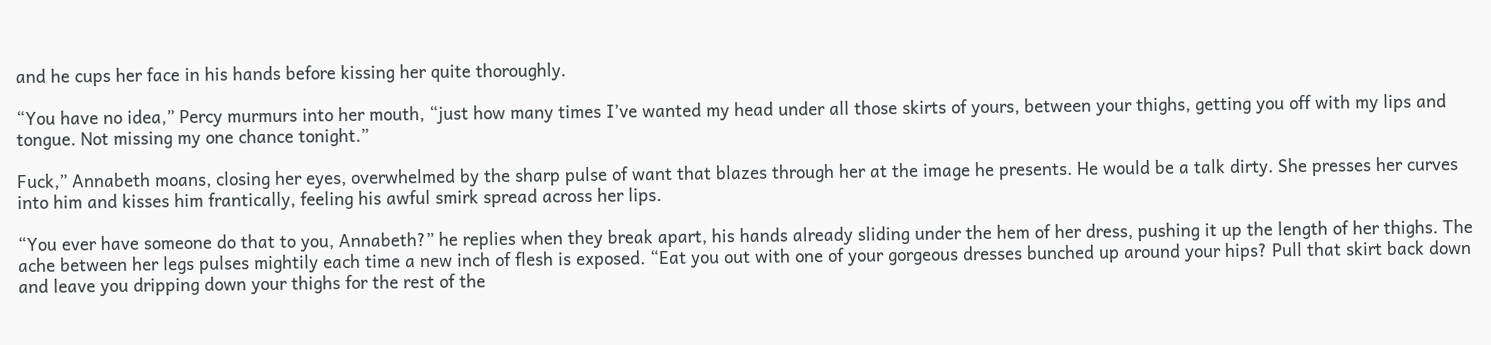and he cups her face in his hands before kissing her quite thoroughly.

“You have no idea,” Percy murmurs into her mouth, “just how many times I’ve wanted my head under all those skirts of yours, between your thighs, getting you off with my lips and tongue. Not missing my one chance tonight.”

Fuck,” Annabeth moans, closing her eyes, overwhelmed by the sharp pulse of want that blazes through her at the image he presents. He would be a talk dirty. She presses her curves into him and kisses him frantically, feeling his awful smirk spread across her lips.

“You ever have someone do that to you, Annabeth?” he replies when they break apart, his hands already sliding under the hem of her dress, pushing it up the length of her thighs. The ache between her legs pulses mightily each time a new inch of flesh is exposed. “Eat you out with one of your gorgeous dresses bunched up around your hips? Pull that skirt back down and leave you dripping down your thighs for the rest of the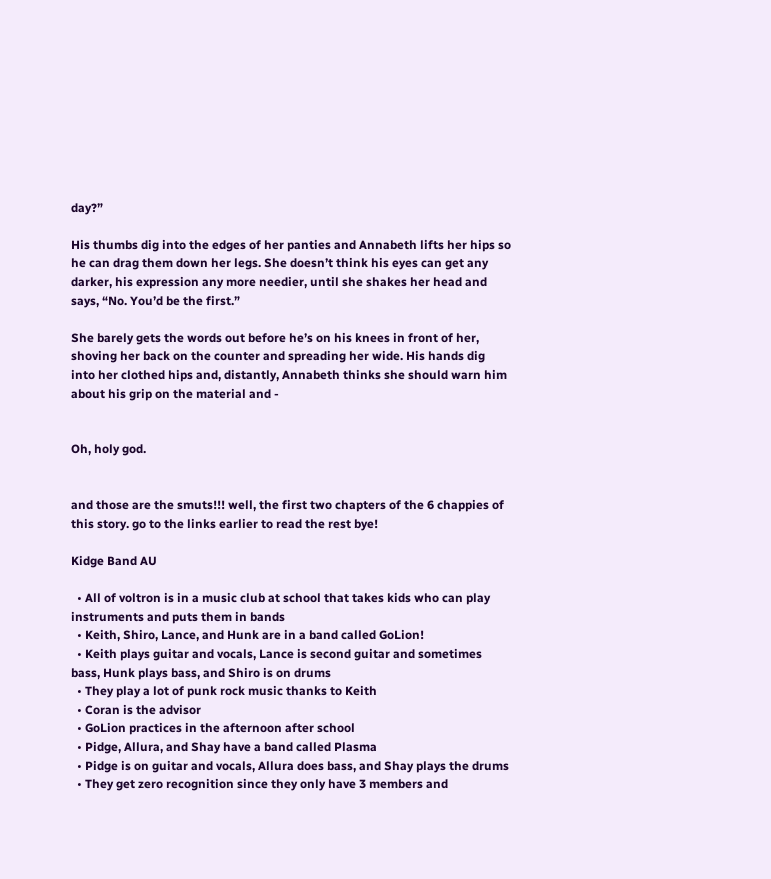day?”

His thumbs dig into the edges of her panties and Annabeth lifts her hips so he can drag them down her legs. She doesn’t think his eyes can get any darker, his expression any more needier, until she shakes her head and says, “No. You’d be the first.”

She barely gets the words out before he’s on his knees in front of her, shoving her back on the counter and spreading her wide. His hands dig into her clothed hips and, distantly, Annabeth thinks she should warn him about his grip on the material and -


Oh, holy god.


and those are the smuts!!! well, the first two chapters of the 6 chappies of this story. go to the links earlier to read the rest bye!

Kidge Band AU

  • All of voltron is in a music club at school that takes kids who can play instruments and puts them in bands
  • Keith, Shiro, Lance, and Hunk are in a band called GoLion!
  • Keith plays guitar and vocals, Lance is second guitar and sometimes bass, Hunk plays bass, and Shiro is on drums
  • They play a lot of punk rock music thanks to Keith
  • Coran is the advisor
  • GoLion practices in the afternoon after school
  • Pidge, Allura, and Shay have a band called Plasma
  • Pidge is on guitar and vocals, Allura does bass, and Shay plays the drums
  • They get zero recognition since they only have 3 members and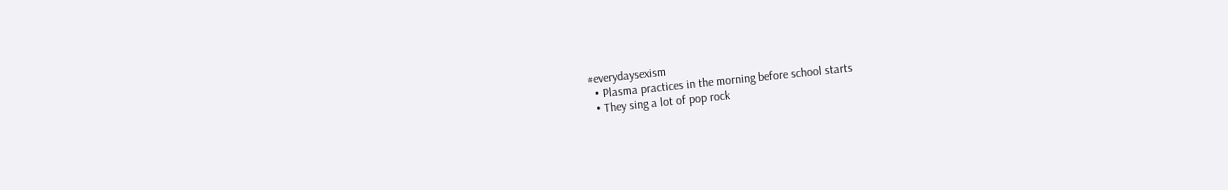#everydaysexism
  • Plasma practices in the morning before school starts
  • They sing a lot of pop rock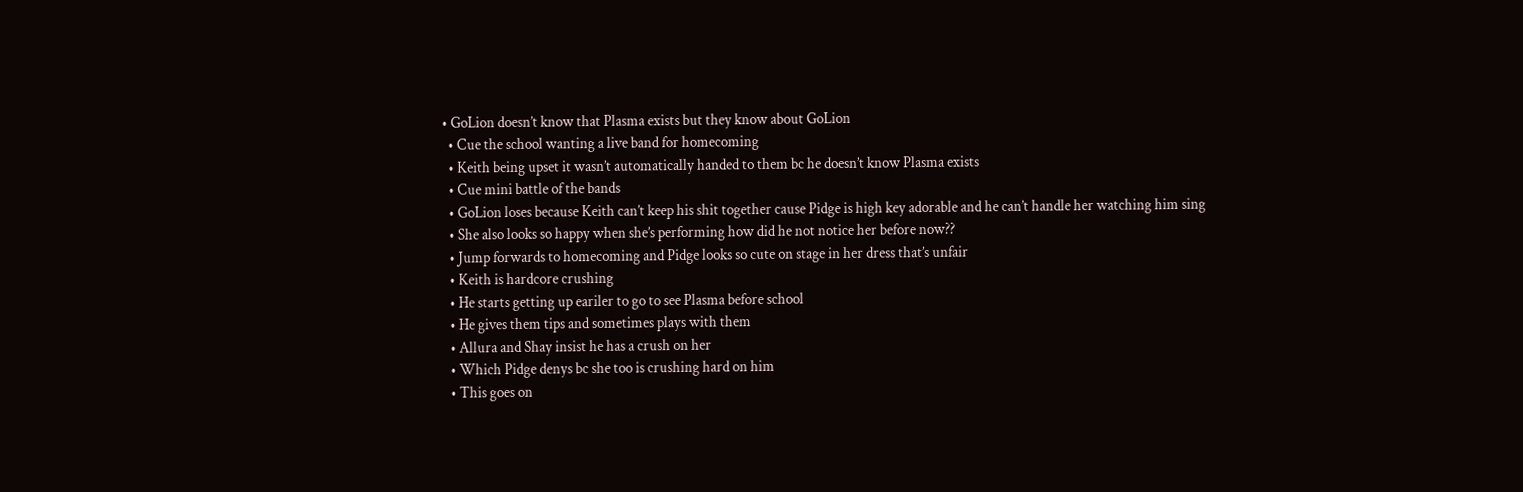• GoLion doesn’t know that Plasma exists but they know about GoLion
  • Cue the school wanting a live band for homecoming
  • Keith being upset it wasn’t automatically handed to them bc he doesn’t know Plasma exists
  • Cue mini battle of the bands
  • GoLion loses because Keith can’t keep his shit together cause Pidge is high key adorable and he can’t handle her watching him sing
  • She also looks so happy when she’s performing how did he not notice her before now??
  • Jump forwards to homecoming and Pidge looks so cute on stage in her dress that’s unfair
  • Keith is hardcore crushing
  • He starts getting up eariler to go to see Plasma before school
  • He gives them tips and sometimes plays with them
  • Allura and Shay insist he has a crush on her
  • Which Pidge denys bc she too is crushing hard on him
  • This goes on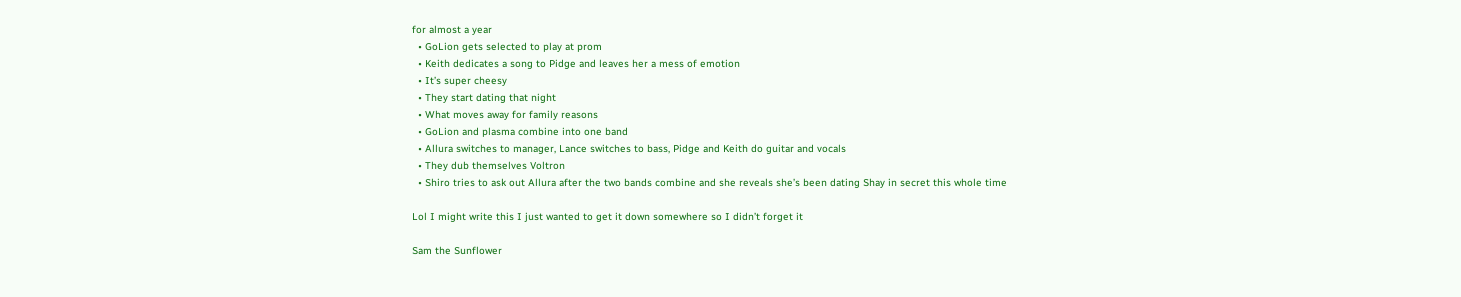for almost a year
  • GoLion gets selected to play at prom
  • Keith dedicates a song to Pidge and leaves her a mess of emotion
  • It’s super cheesy
  • They start dating that night
  • What moves away for family reasons
  • GoLion and plasma combine into one band
  • Allura switches to manager, Lance switches to bass, Pidge and Keith do guitar and vocals
  • They dub themselves Voltron
  • Shiro tries to ask out Allura after the two bands combine and she reveals she’s been dating Shay in secret this whole time

Lol I might write this I just wanted to get it down somewhere so I didn’t forget it

Sam the Sunflower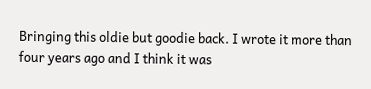Bringing this oldie but goodie back. I wrote it more than four years ago and I think it was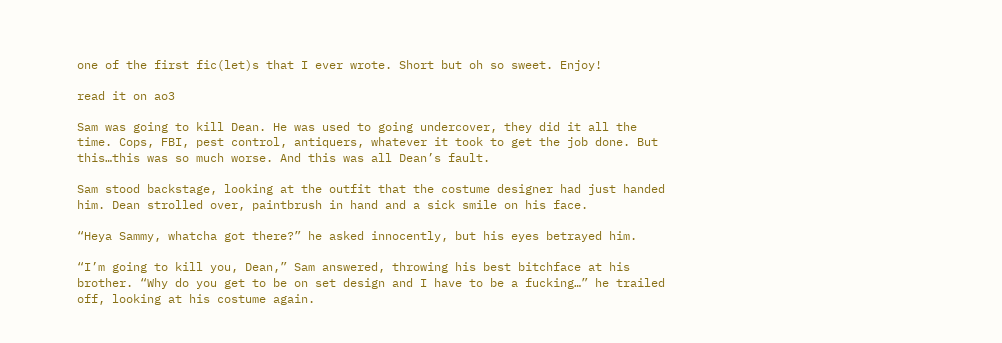one of the first fic(let)s that I ever wrote. Short but oh so sweet. Enjoy!

read it on ao3

Sam was going to kill Dean. He was used to going undercover, they did it all the time. Cops, FBI, pest control, antiquers, whatever it took to get the job done. But this…this was so much worse. And this was all Dean’s fault.

Sam stood backstage, looking at the outfit that the costume designer had just handed him. Dean strolled over, paintbrush in hand and a sick smile on his face.

“Heya Sammy, whatcha got there?” he asked innocently, but his eyes betrayed him.

“I’m going to kill you, Dean,” Sam answered, throwing his best bitchface at his brother. “Why do you get to be on set design and I have to be a fucking…” he trailed off, looking at his costume again.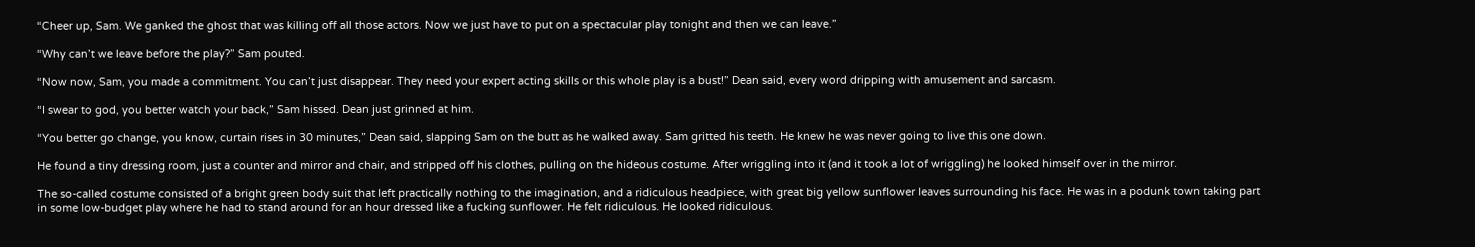“Cheer up, Sam. We ganked the ghost that was killing off all those actors. Now we just have to put on a spectacular play tonight and then we can leave.”

“Why can’t we leave before the play?” Sam pouted.

“Now now, Sam, you made a commitment. You can’t just disappear. They need your expert acting skills or this whole play is a bust!” Dean said, every word dripping with amusement and sarcasm.

“I swear to god, you better watch your back,” Sam hissed. Dean just grinned at him.

“You better go change, you know, curtain rises in 30 minutes,” Dean said, slapping Sam on the butt as he walked away. Sam gritted his teeth. He knew he was never going to live this one down.

He found a tiny dressing room, just a counter and mirror and chair, and stripped off his clothes, pulling on the hideous costume. After wriggling into it (and it took a lot of wriggling) he looked himself over in the mirror.

The so-called costume consisted of a bright green body suit that left practically nothing to the imagination, and a ridiculous headpiece, with great big yellow sunflower leaves surrounding his face. He was in a podunk town taking part in some low-budget play where he had to stand around for an hour dressed like a fucking sunflower. He felt ridiculous. He looked ridiculous.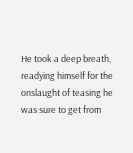He took a deep breath, readying himself for the onslaught of teasing he was sure to get from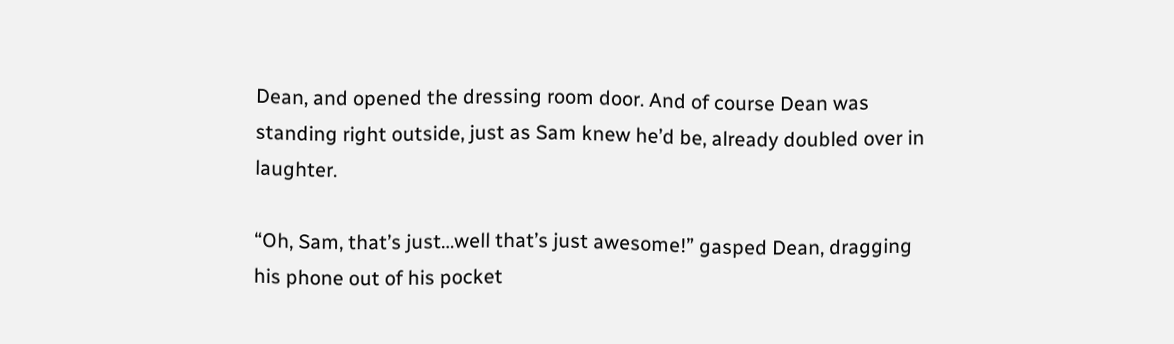Dean, and opened the dressing room door. And of course Dean was standing right outside, just as Sam knew he’d be, already doubled over in laughter.

“Oh, Sam, that’s just…well that’s just awesome!” gasped Dean, dragging his phone out of his pocket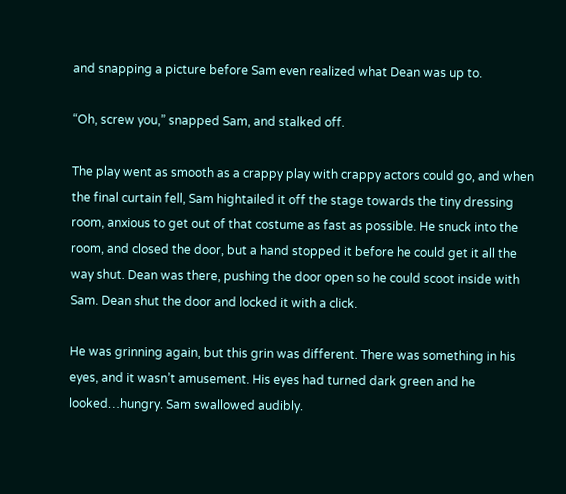and snapping a picture before Sam even realized what Dean was up to.

“Oh, screw you,” snapped Sam, and stalked off.

The play went as smooth as a crappy play with crappy actors could go, and when the final curtain fell, Sam hightailed it off the stage towards the tiny dressing room, anxious to get out of that costume as fast as possible. He snuck into the room, and closed the door, but a hand stopped it before he could get it all the way shut. Dean was there, pushing the door open so he could scoot inside with Sam. Dean shut the door and locked it with a click.

He was grinning again, but this grin was different. There was something in his eyes, and it wasn’t amusement. His eyes had turned dark green and he looked…hungry. Sam swallowed audibly.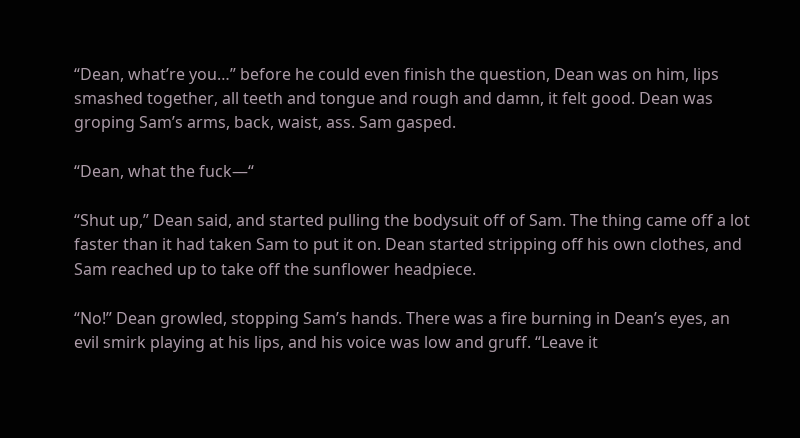“Dean, what’re you…” before he could even finish the question, Dean was on him, lips smashed together, all teeth and tongue and rough and damn, it felt good. Dean was groping Sam’s arms, back, waist, ass. Sam gasped.

“Dean, what the fuck—“

“Shut up,” Dean said, and started pulling the bodysuit off of Sam. The thing came off a lot faster than it had taken Sam to put it on. Dean started stripping off his own clothes, and Sam reached up to take off the sunflower headpiece.

“No!” Dean growled, stopping Sam’s hands. There was a fire burning in Dean’s eyes, an evil smirk playing at his lips, and his voice was low and gruff. “Leave it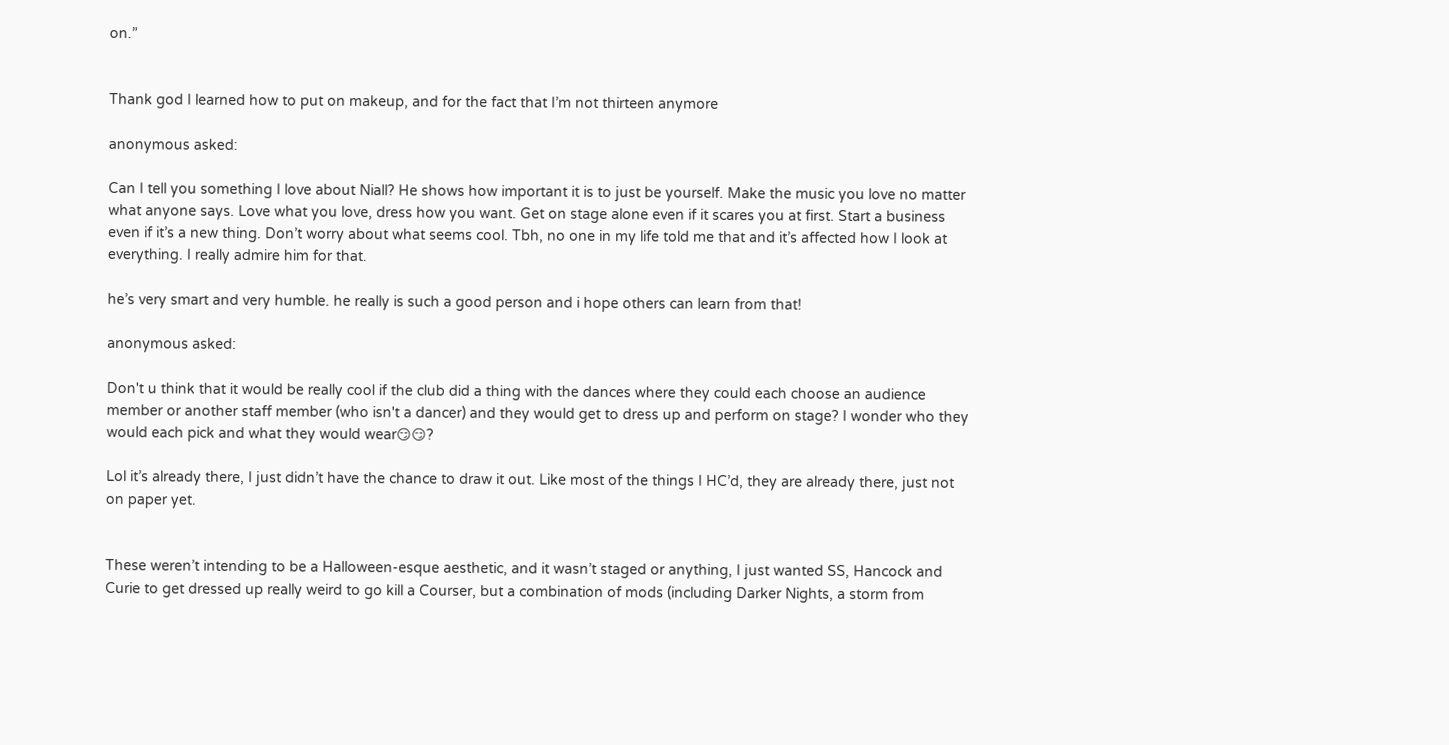on.”


Thank god I learned how to put on makeup, and for the fact that I’m not thirteen anymore

anonymous asked:

Can I tell you something I love about Niall? He shows how important it is to just be yourself. Make the music you love no matter what anyone says. Love what you love, dress how you want. Get on stage alone even if it scares you at first. Start a business even if it’s a new thing. Don’t worry about what seems cool. Tbh, no one in my life told me that and it’s affected how I look at everything. I really admire him for that.

he’s very smart and very humble. he really is such a good person and i hope others can learn from that!

anonymous asked:

Don't u think that it would be really cool if the club did a thing with the dances where they could each choose an audience member or another staff member (who isn't a dancer) and they would get to dress up and perform on stage? I wonder who they would each pick and what they would wear😏😏?

Lol it’s already there, I just didn’t have the chance to draw it out. Like most of the things I HC’d, they are already there, just not on paper yet.


These weren’t intending to be a Halloween-esque aesthetic, and it wasn’t staged or anything, I just wanted SS, Hancock and Curie to get dressed up really weird to go kill a Courser, but a combination of mods (including Darker Nights, a storm from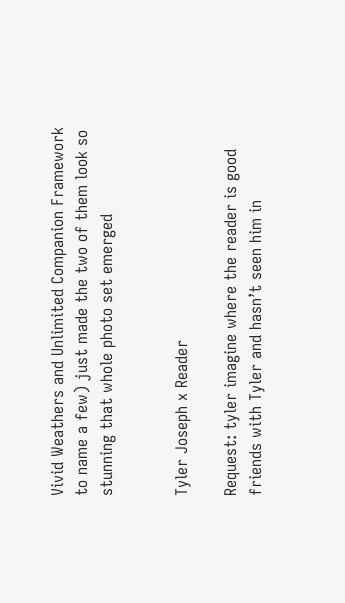Vivid Weathers and Unlimited Companion Framework to name a few) just made the two of them look so stunning that whole photo set emerged


Tyler Joseph x Reader

Request: tyler imagine where the reader is good friends with Tyler and hasn’t seen him in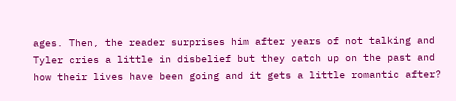ages. Then, the reader surprises him after years of not talking and Tyler cries a little in disbelief but they catch up on the past and how their lives have been going and it gets a little romantic after?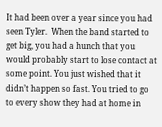It had been over a year since you had seen Tyler.  When the band started to get big, you had a hunch that you would probably start to lose contact at some point. You just wished that it didn’t happen so fast. You tried to go to every show they had at home in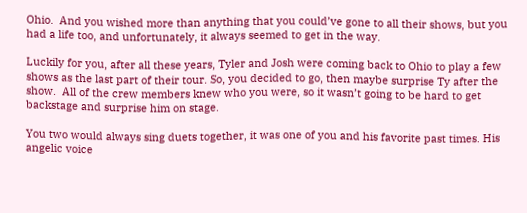Ohio.  And you wished more than anything that you could’ve gone to all their shows, but you had a life too, and unfortunately, it always seemed to get in the way.

Luckily for you, after all these years, Tyler and Josh were coming back to Ohio to play a few shows as the last part of their tour. So, you decided to go, then maybe surprise Ty after the show.  All of the crew members knew who you were, so it wasn’t going to be hard to get backstage and surprise him on stage.

You two would always sing duets together, it was one of you and his favorite past times. His angelic voice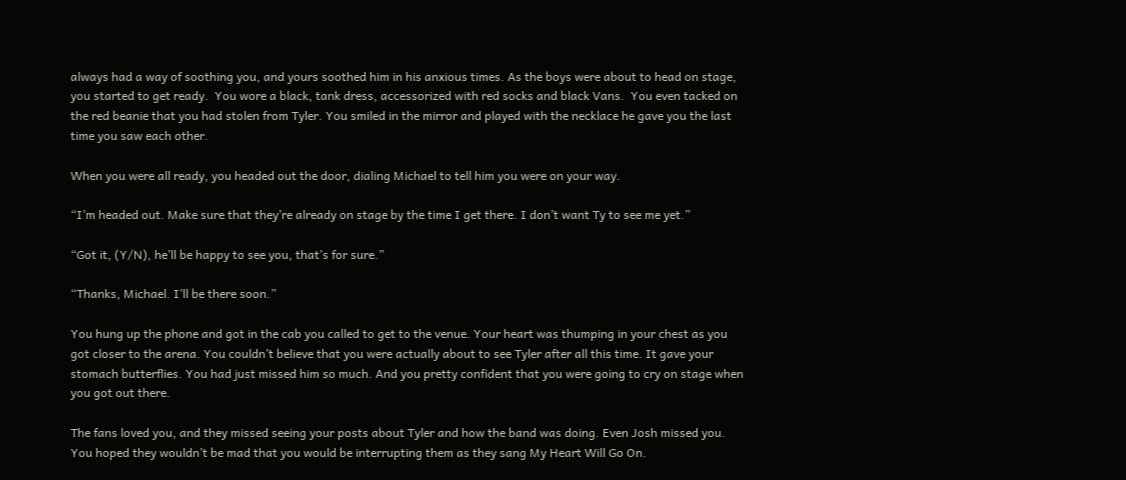always had a way of soothing you, and yours soothed him in his anxious times. As the boys were about to head on stage, you started to get ready.  You wore a black, tank dress, accessorized with red socks and black Vans.  You even tacked on the red beanie that you had stolen from Tyler. You smiled in the mirror and played with the necklace he gave you the last time you saw each other.

When you were all ready, you headed out the door, dialing Michael to tell him you were on your way.

“I’m headed out. Make sure that they’re already on stage by the time I get there. I don’t want Ty to see me yet.”

“Got it, (Y/N), he’ll be happy to see you, that’s for sure.”

“Thanks, Michael. I’ll be there soon.”

You hung up the phone and got in the cab you called to get to the venue. Your heart was thumping in your chest as you got closer to the arena. You couldn’t believe that you were actually about to see Tyler after all this time. It gave your stomach butterflies. You had just missed him so much. And you pretty confident that you were going to cry on stage when you got out there.

The fans loved you, and they missed seeing your posts about Tyler and how the band was doing. Even Josh missed you. You hoped they wouldn’t be mad that you would be interrupting them as they sang My Heart Will Go On.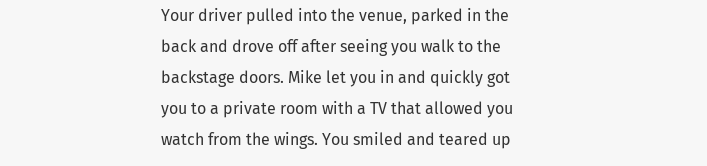Your driver pulled into the venue, parked in the back and drove off after seeing you walk to the backstage doors. Mike let you in and quickly got you to a private room with a TV that allowed you watch from the wings. You smiled and teared up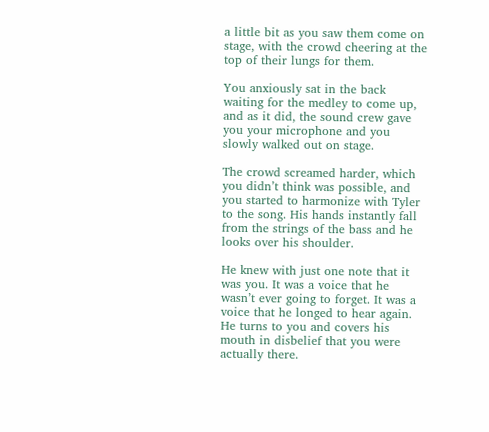a little bit as you saw them come on stage, with the crowd cheering at the top of their lungs for them.

You anxiously sat in the back waiting for the medley to come up, and as it did, the sound crew gave you your microphone and you slowly walked out on stage.

The crowd screamed harder, which you didn’t think was possible, and you started to harmonize with Tyler to the song. His hands instantly fall from the strings of the bass and he looks over his shoulder.

He knew with just one note that it was you. It was a voice that he wasn’t ever going to forget. It was a voice that he longed to hear again. He turns to you and covers his mouth in disbelief that you were actually there.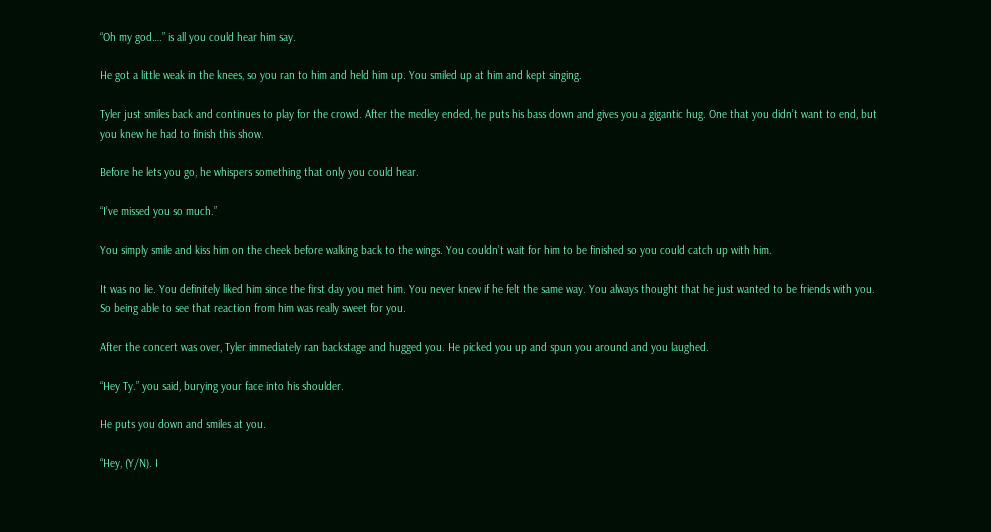“Oh my god….” is all you could hear him say.

He got a little weak in the knees, so you ran to him and held him up. You smiled up at him and kept singing.

Tyler just smiles back and continues to play for the crowd. After the medley ended, he puts his bass down and gives you a gigantic hug. One that you didn’t want to end, but you knew he had to finish this show.

Before he lets you go, he whispers something that only you could hear.

“I’ve missed you so much.”

You simply smile and kiss him on the cheek before walking back to the wings. You couldn’t wait for him to be finished so you could catch up with him.

It was no lie. You definitely liked him since the first day you met him. You never knew if he felt the same way. You always thought that he just wanted to be friends with you. So being able to see that reaction from him was really sweet for you.

After the concert was over, Tyler immediately ran backstage and hugged you. He picked you up and spun you around and you laughed.

“Hey Ty.” you said, burying your face into his shoulder.

He puts you down and smiles at you.

“Hey, (Y/N). I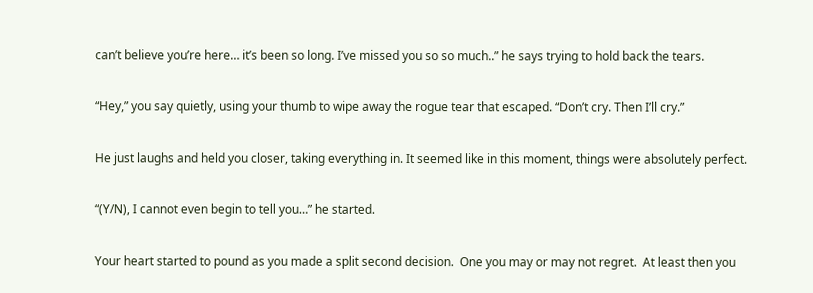can’t believe you’re here… it’s been so long. I’ve missed you so so much..” he says trying to hold back the tears.

“Hey,” you say quietly, using your thumb to wipe away the rogue tear that escaped. “Don’t cry. Then I’ll cry.”

He just laughs and held you closer, taking everything in. It seemed like in this moment, things were absolutely perfect.

“(Y/N), I cannot even begin to tell you…” he started.

Your heart started to pound as you made a split second decision.  One you may or may not regret.  At least then you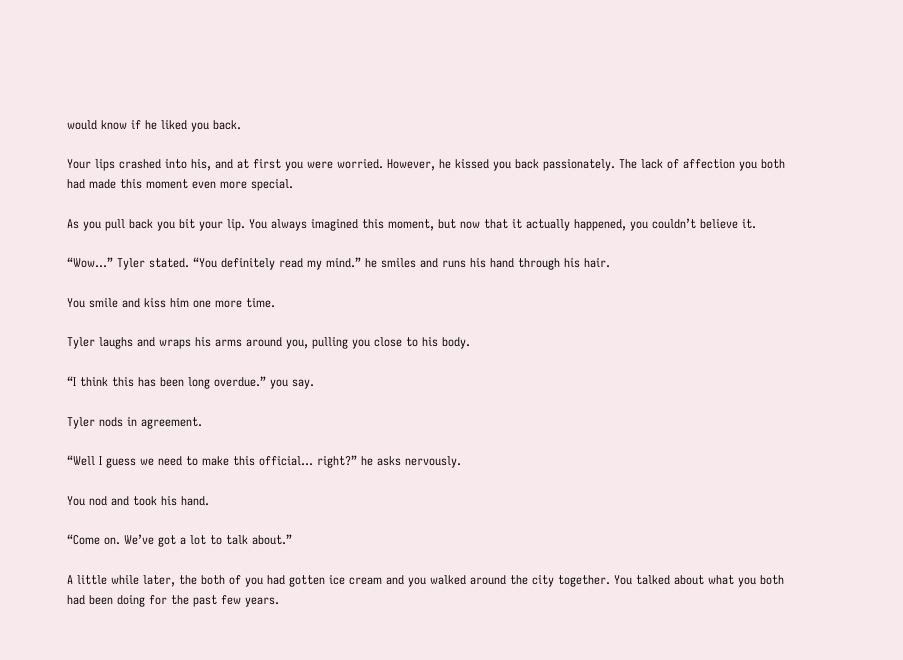would know if he liked you back.

Your lips crashed into his, and at first you were worried. However, he kissed you back passionately. The lack of affection you both had made this moment even more special.

As you pull back you bit your lip. You always imagined this moment, but now that it actually happened, you couldn’t believe it.

“Wow…” Tyler stated. “You definitely read my mind.” he smiles and runs his hand through his hair.

You smile and kiss him one more time.

Tyler laughs and wraps his arms around you, pulling you close to his body.

“I think this has been long overdue.” you say.

Tyler nods in agreement.

“Well I guess we need to make this official… right?” he asks nervously.

You nod and took his hand.

“Come on. We’ve got a lot to talk about.”

A little while later, the both of you had gotten ice cream and you walked around the city together. You talked about what you both had been doing for the past few years.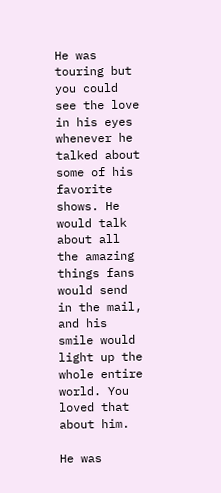He was touring but you could see the love in his eyes whenever he talked about some of his favorite shows. He would talk about all the amazing things fans would send in the mail, and his smile would light up the whole entire world. You loved that about him.

He was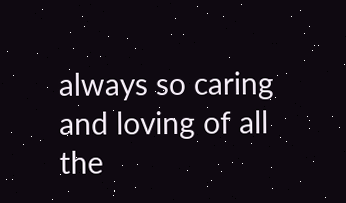always so caring and loving of all the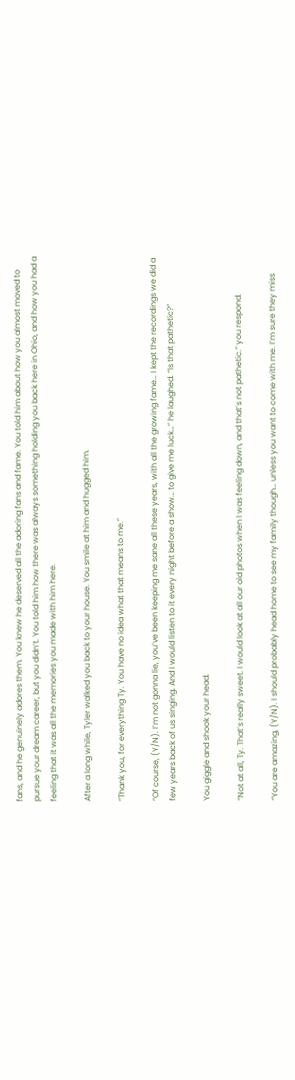fans, and he genuinely adores them. You knew he deserved all the adoring fans and fame. You told him about how you almost moved to pursue your dream career, but you didn’t. You told him how there was always something holding you back here in Ohio, and how you had a feeling that it was all the memories you made with him here.

After a long while, Tyler walked you back to your house. You smile at him and hugged him.

“Thank you, for everything Ty. You have no idea what that means to me.”

“Of course, (Y/N). I’m not gonna lie, you’ve been keeping me sane all these years, with all the growing fame… I kept the recordings we did a few years back of us singing. And I would listen to it every night before a show… to give me luck…” he laughed. “Is that pathetic?”

You giggle and shook your head.

“Not at all, Ty. That’s really sweet. I would look at all our old photos when I was feeling down, and that’s not pathetic.” you respond.

“You are amazing, (Y/N). I should probably head home to see my family though… unless you want to come with me. I’m sure they miss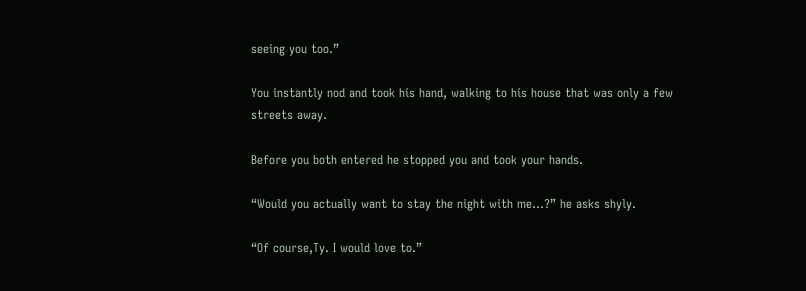seeing you too.”

You instantly nod and took his hand, walking to his house that was only a few streets away.

Before you both entered he stopped you and took your hands.

“Would you actually want to stay the night with me…?” he asks shyly.

“Of course,Ty. I would love to.”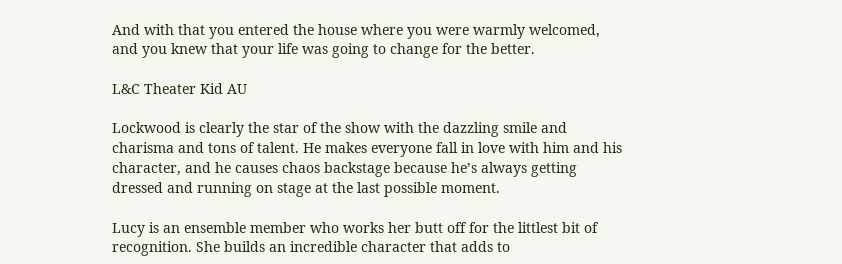And with that you entered the house where you were warmly welcomed, and you knew that your life was going to change for the better.

L&C Theater Kid AU

Lockwood is clearly the star of the show with the dazzling smile and charisma and tons of talent. He makes everyone fall in love with him and his character, and he causes chaos backstage because he’s always getting dressed and running on stage at the last possible moment.

Lucy is an ensemble member who works her butt off for the littlest bit of recognition. She builds an incredible character that adds to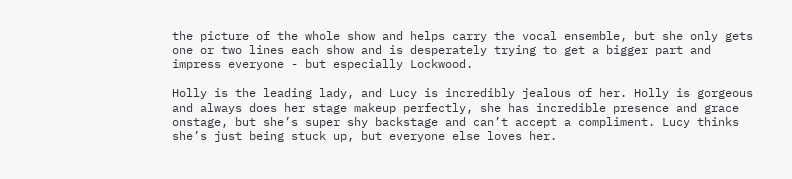the picture of the whole show and helps carry the vocal ensemble, but she only gets one or two lines each show and is desperately trying to get a bigger part and impress everyone - but especially Lockwood.

Holly is the leading lady, and Lucy is incredibly jealous of her. Holly is gorgeous and always does her stage makeup perfectly, she has incredible presence and grace onstage, but she’s super shy backstage and can’t accept a compliment. Lucy thinks she’s just being stuck up, but everyone else loves her.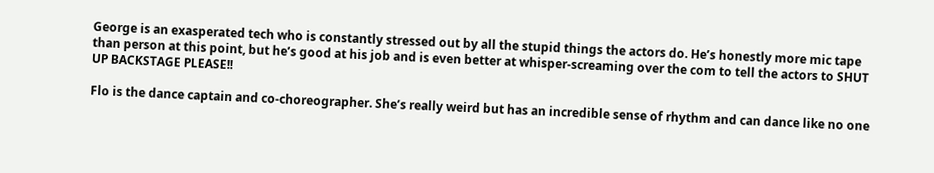George is an exasperated tech who is constantly stressed out by all the stupid things the actors do. He’s honestly more mic tape than person at this point, but he’s good at his job and is even better at whisper-screaming over the com to tell the actors to SHUT UP BACKSTAGE PLEASE!!

Flo is the dance captain and co-choreographer. She’s really weird but has an incredible sense of rhythm and can dance like no one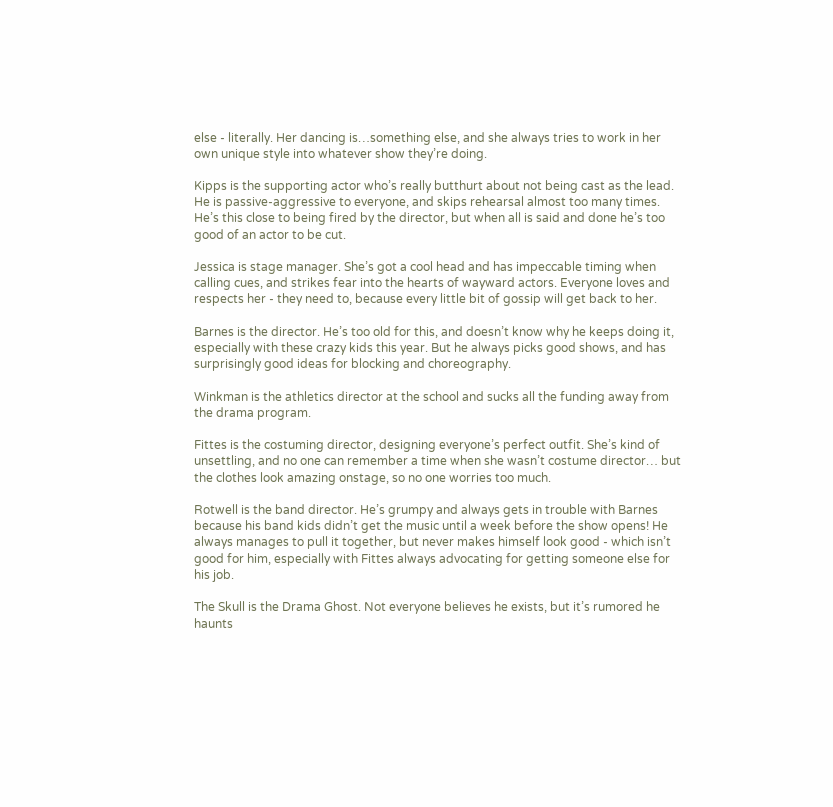else - literally. Her dancing is…something else, and she always tries to work in her own unique style into whatever show they’re doing.

Kipps is the supporting actor who’s really butthurt about not being cast as the lead. He is passive-aggressive to everyone, and skips rehearsal almost too many times. He’s this close to being fired by the director, but when all is said and done he’s too good of an actor to be cut.

Jessica is stage manager. She’s got a cool head and has impeccable timing when calling cues, and strikes fear into the hearts of wayward actors. Everyone loves and respects her - they need to, because every little bit of gossip will get back to her.

Barnes is the director. He’s too old for this, and doesn’t know why he keeps doing it, especially with these crazy kids this year. But he always picks good shows, and has surprisingly good ideas for blocking and choreography.

Winkman is the athletics director at the school and sucks all the funding away from the drama program.

Fittes is the costuming director, designing everyone’s perfect outfit. She’s kind of unsettling, and no one can remember a time when she wasn’t costume director… but the clothes look amazing onstage, so no one worries too much.

Rotwell is the band director. He’s grumpy and always gets in trouble with Barnes because his band kids didn’t get the music until a week before the show opens! He always manages to pull it together, but never makes himself look good - which isn’t good for him, especially with Fittes always advocating for getting someone else for his job.

The Skull is the Drama Ghost. Not everyone believes he exists, but it’s rumored he haunts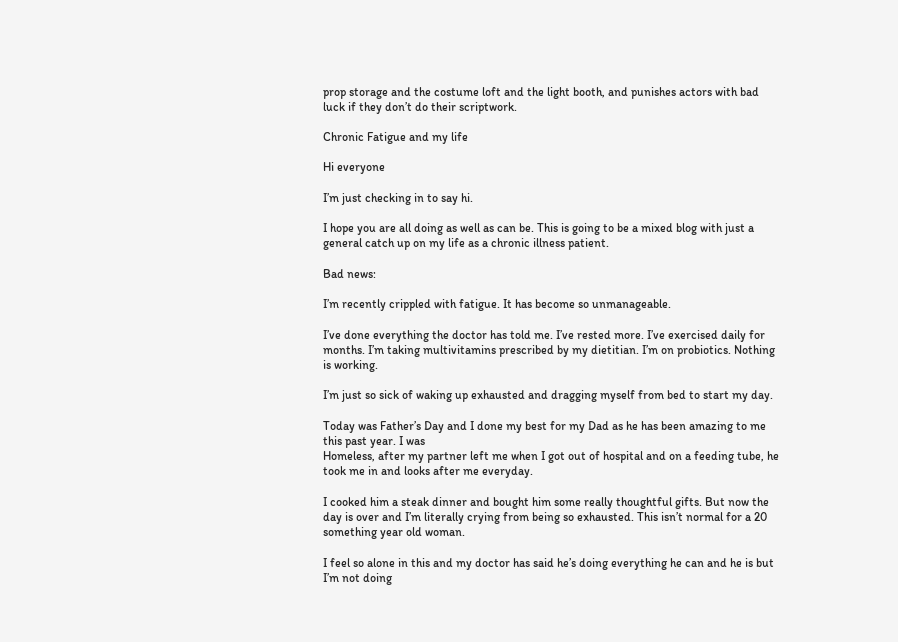prop storage and the costume loft and the light booth, and punishes actors with bad luck if they don’t do their scriptwork.

Chronic Fatigue and my life

Hi everyone

I’m just checking in to say hi.

I hope you are all doing as well as can be. This is going to be a mixed blog with just a general catch up on my life as a chronic illness patient.

Bad news:

I’m recently crippled with fatigue. It has become so unmanageable.

I’ve done everything the doctor has told me. I’ve rested more. I’ve exercised daily for months. I’m taking multivitamins prescribed by my dietitian. I’m on probiotics. Nothing is working.

I’m just so sick of waking up exhausted and dragging myself from bed to start my day.

Today was Father’s Day and I done my best for my Dad as he has been amazing to me this past year. I was
Homeless, after my partner left me when I got out of hospital and on a feeding tube, he took me in and looks after me everyday.

I cooked him a steak dinner and bought him some really thoughtful gifts. But now the day is over and I’m literally crying from being so exhausted. This isn’t normal for a 20 something year old woman.

I feel so alone in this and my doctor has said he’s doing everything he can and he is but I’m not doing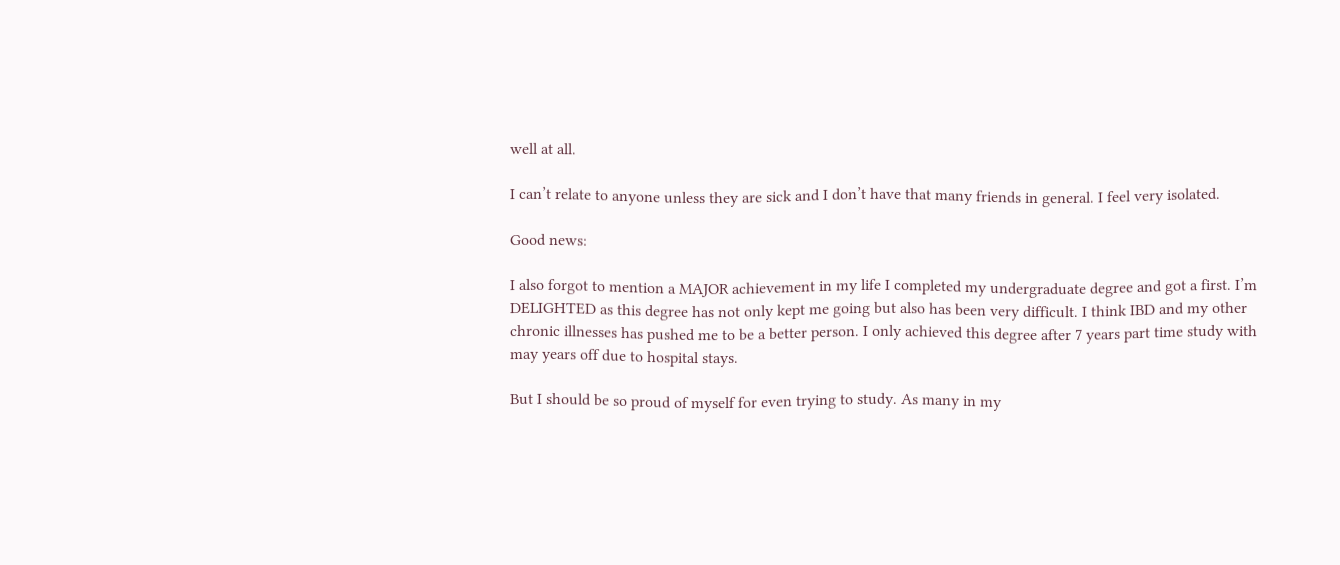well at all.

I can’t relate to anyone unless they are sick and I don’t have that many friends in general. I feel very isolated.

Good news:

I also forgot to mention a MAJOR achievement in my life I completed my undergraduate degree and got a first. I’m DELIGHTED as this degree has not only kept me going but also has been very difficult. I think IBD and my other chronic illnesses has pushed me to be a better person. I only achieved this degree after 7 years part time study with may years off due to hospital stays.

But I should be so proud of myself for even trying to study. As many in my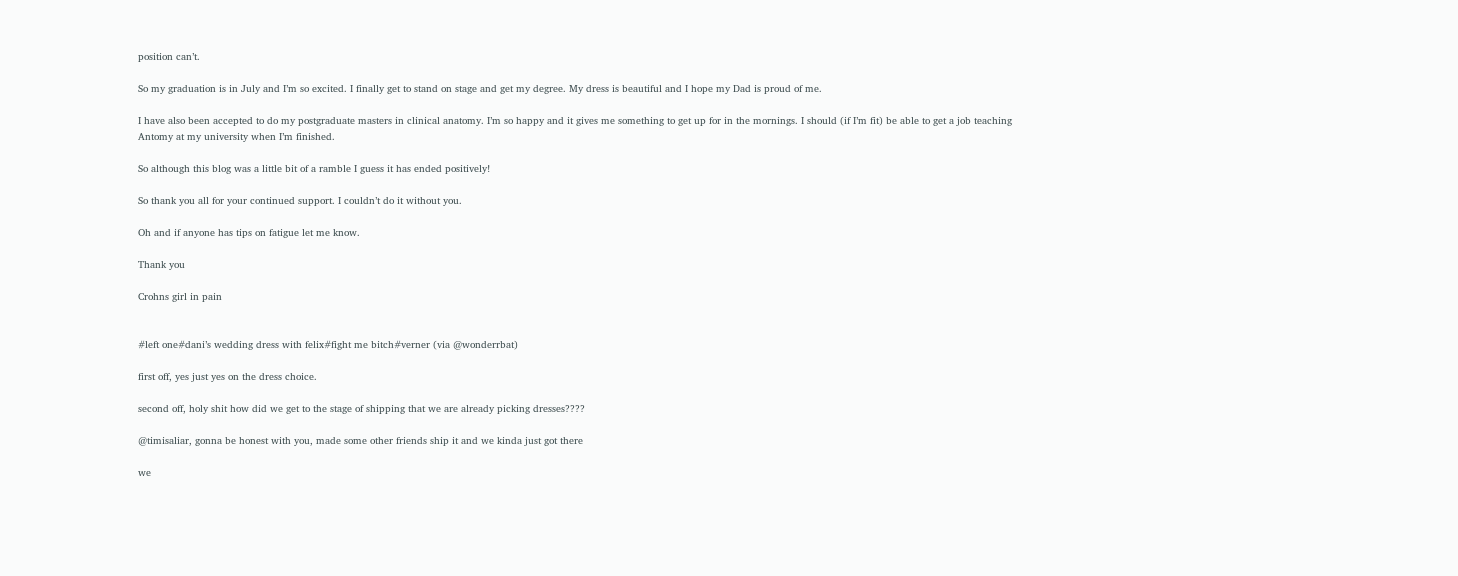position can’t.

So my graduation is in July and I’m so excited. I finally get to stand on stage and get my degree. My dress is beautiful and I hope my Dad is proud of me.

I have also been accepted to do my postgraduate masters in clinical anatomy. I’m so happy and it gives me something to get up for in the mornings. I should (if I’m fit) be able to get a job teaching Antomy at my university when I’m finished.

So although this blog was a little bit of a ramble I guess it has ended positively!

So thank you all for your continued support. I couldn’t do it without you.

Oh and if anyone has tips on fatigue let me know.

Thank you

Crohns girl in pain


#left one#dani’s wedding dress with felix#fight me bitch#verner (via @wonderrbat)

first off, yes just yes on the dress choice.

second off, holy shit how did we get to the stage of shipping that we are already picking dresses????

@timisaliar, gonna be honest with you, made some other friends ship it and we kinda just got there

we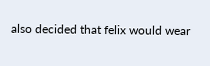also decided that felix would wear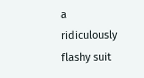a ridiculously flashy suit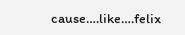cause….like….felix